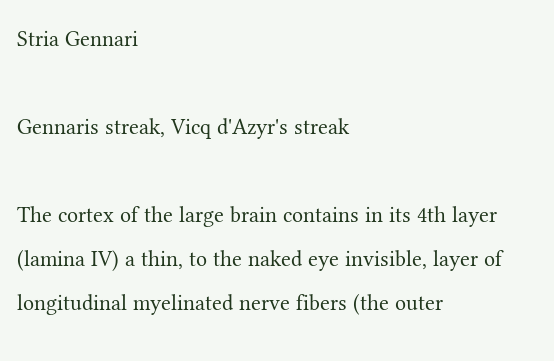Stria Gennari

Gennaris streak, Vicq d'Azyr's streak

The cortex of the large brain contains in its 4th layer (lamina IV) a thin, to the naked eye invisible, layer of longitudinal myelinated nerve fibers (the outer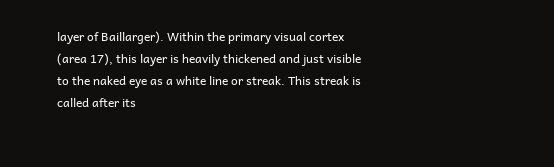layer of Baillarger). Within the primary visual cortex (area 17), this layer is heavily thickened and just visible to the naked eye as a white line or streak. This streak is called after its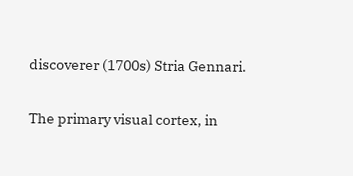discoverer (1700s) Stria Gennari.

The primary visual cortex, in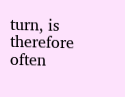turn, is therefore often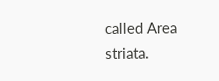called Area striata.